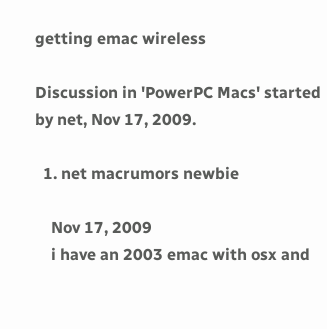getting emac wireless

Discussion in 'PowerPC Macs' started by net, Nov 17, 2009.

  1. net macrumors newbie

    Nov 17, 2009
    i have an 2003 emac with osx and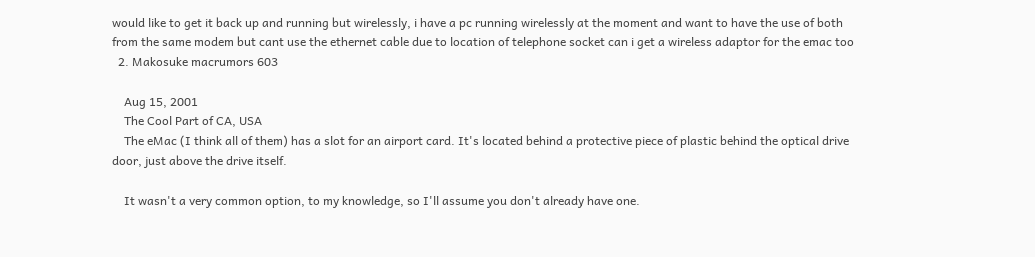would like to get it back up and running but wirelessly, i have a pc running wirelessly at the moment and want to have the use of both from the same modem but cant use the ethernet cable due to location of telephone socket can i get a wireless adaptor for the emac too
  2. Makosuke macrumors 603

    Aug 15, 2001
    The Cool Part of CA, USA
    The eMac (I think all of them) has a slot for an airport card. It's located behind a protective piece of plastic behind the optical drive door, just above the drive itself.

    It wasn't a very common option, to my knowledge, so I'll assume you don't already have one.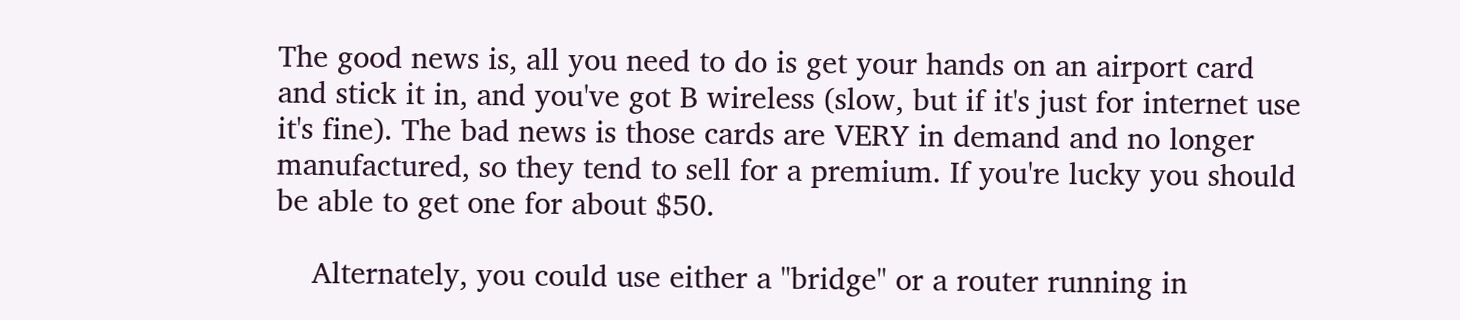The good news is, all you need to do is get your hands on an airport card and stick it in, and you've got B wireless (slow, but if it's just for internet use it's fine). The bad news is those cards are VERY in demand and no longer manufactured, so they tend to sell for a premium. If you're lucky you should be able to get one for about $50.

    Alternately, you could use either a "bridge" or a router running in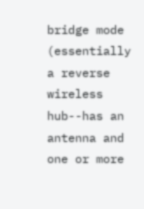bridge mode (essentially a reverse wireless hub--has an antenna and one or more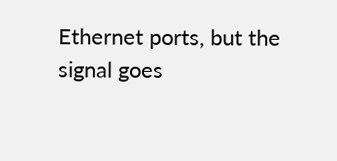Ethernet ports, but the signal goes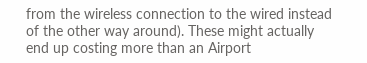from the wireless connection to the wired instead of the other way around). These might actually end up costing more than an Airport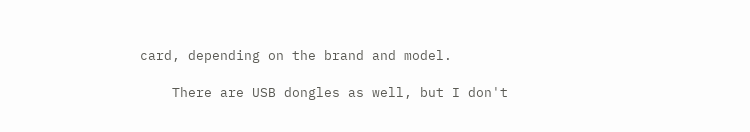card, depending on the brand and model.

    There are USB dongles as well, but I don't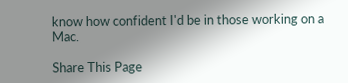know how confident I'd be in those working on a Mac.

Share This Page